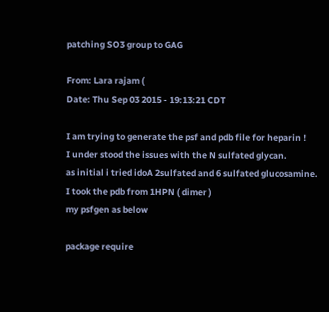patching SO3 group to GAG

From: Lara rajam (
Date: Thu Sep 03 2015 - 19:13:21 CDT

I am trying to generate the psf and pdb file for heparin !
I under stood the issues with the N sulfated glycan.
as initial i tried idoA 2sulfated and 6 sulfated glucosamine.
I took the pdb from 1HPN ( dimer )
my psfgen as below

package require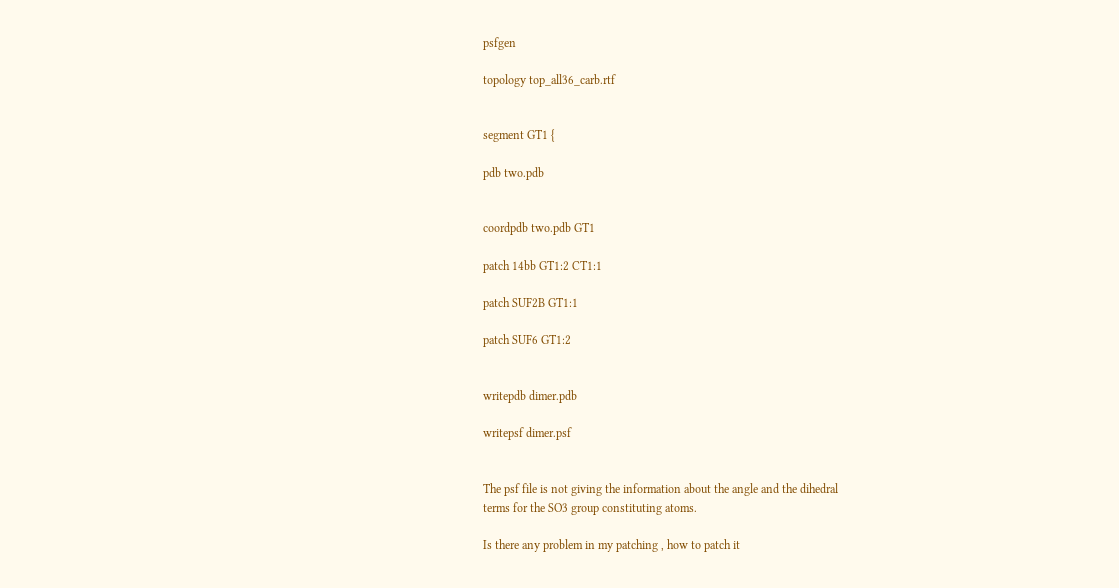psfgen

topology top_all36_carb.rtf


segment GT1 {

pdb two.pdb


coordpdb two.pdb GT1

patch 14bb GT1:2 CT1:1

patch SUF2B GT1:1

patch SUF6 GT1:2


writepdb dimer.pdb

writepsf dimer.psf


The psf file is not giving the information about the angle and the dihedral
terms for the SO3 group constituting atoms.

Is there any problem in my patching , how to patch it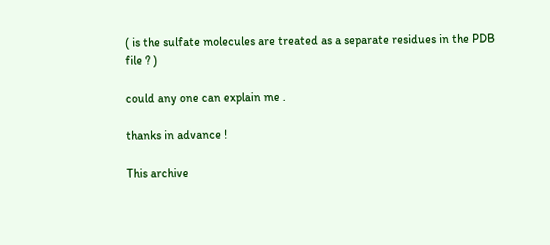( is the sulfate molecules are treated as a separate residues in the PDB
file ? )

could any one can explain me .

thanks in advance !

This archive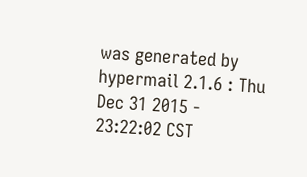was generated by hypermail 2.1.6 : Thu Dec 31 2015 - 23:22:02 CST